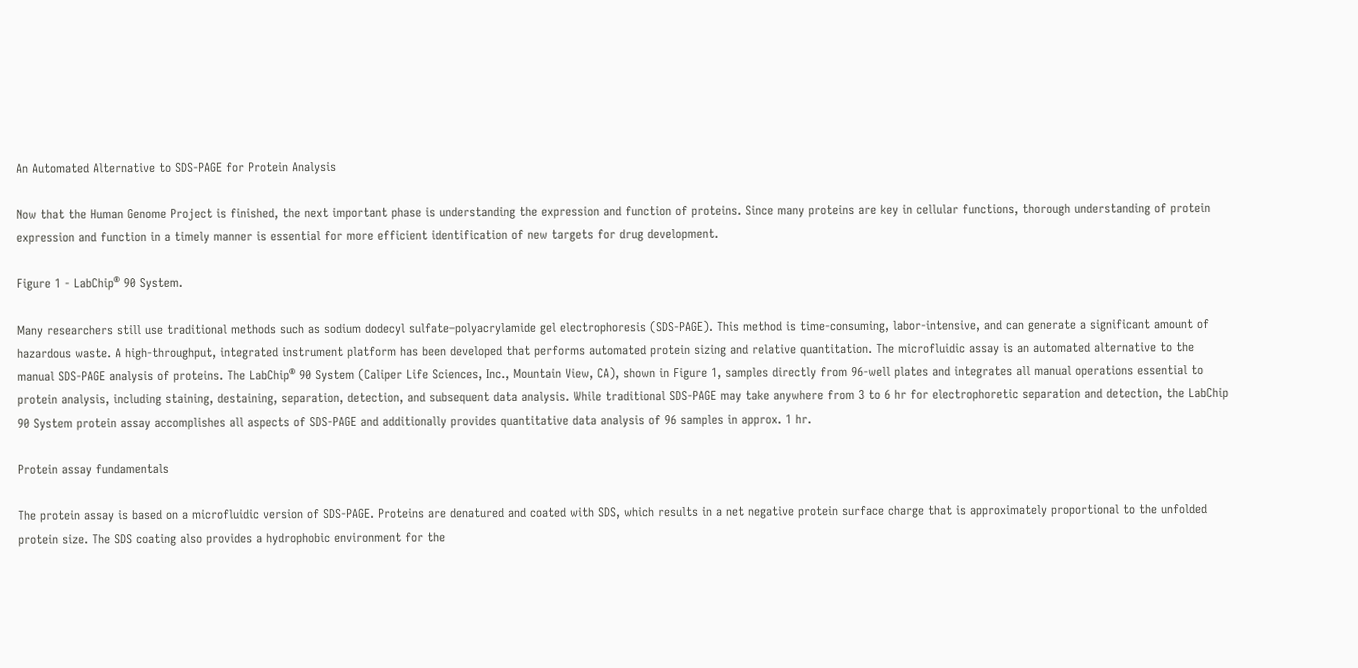An Automated Alternative to SDS-PAGE for Protein Analysis

Now that the Human Genome Project is finished, the next important phase is understanding the expression and function of proteins. Since many proteins are key in cellular functions, thorough understanding of protein expression and function in a timely manner is essential for more efficient identification of new targets for drug development.

Figure 1 - LabChip® 90 System.

Many researchers still use traditional methods such as sodium dodecyl sulfate–polyacrylamide gel electrophoresis (SDS-PAGE). This method is time-consuming, labor-intensive, and can generate a significant amount of hazardous waste. A high-throughput, integrated instrument platform has been developed that performs automated protein sizing and relative quantitation. The microfluidic assay is an automated alternative to the manual SDS-PAGE analysis of proteins. The LabChip® 90 System (Caliper Life Sciences, Inc., Mountain View, CA), shown in Figure 1, samples directly from 96-well plates and integrates all manual operations essential to protein analysis, including staining, destaining, separation, detection, and subsequent data analysis. While traditional SDS-PAGE may take anywhere from 3 to 6 hr for electrophoretic separation and detection, the LabChip 90 System protein assay accomplishes all aspects of SDS-PAGE and additionally provides quantitative data analysis of 96 samples in approx. 1 hr.

Protein assay fundamentals

The protein assay is based on a microfluidic version of SDS-PAGE. Proteins are denatured and coated with SDS, which results in a net negative protein surface charge that is approximately proportional to the unfolded protein size. The SDS coating also provides a hydrophobic environment for the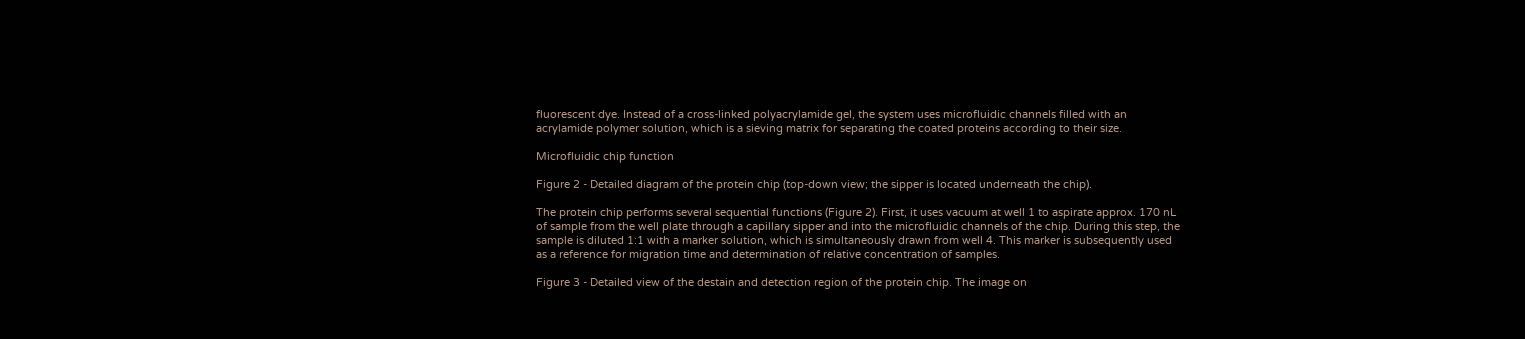fluorescent dye. Instead of a cross-linked polyacrylamide gel, the system uses microfluidic channels filled with an acrylamide polymer solution, which is a sieving matrix for separating the coated proteins according to their size.

Microfluidic chip function

Figure 2 - Detailed diagram of the protein chip (top-down view; the sipper is located underneath the chip).

The protein chip performs several sequential functions (Figure 2). First, it uses vacuum at well 1 to aspirate approx. 170 nL of sample from the well plate through a capillary sipper and into the microfluidic channels of the chip. During this step, the sample is diluted 1:1 with a marker solution, which is simultaneously drawn from well 4. This marker is subsequently used as a reference for migration time and determination of relative concentration of samples.

Figure 3 - Detailed view of the destain and detection region of the protein chip. The image on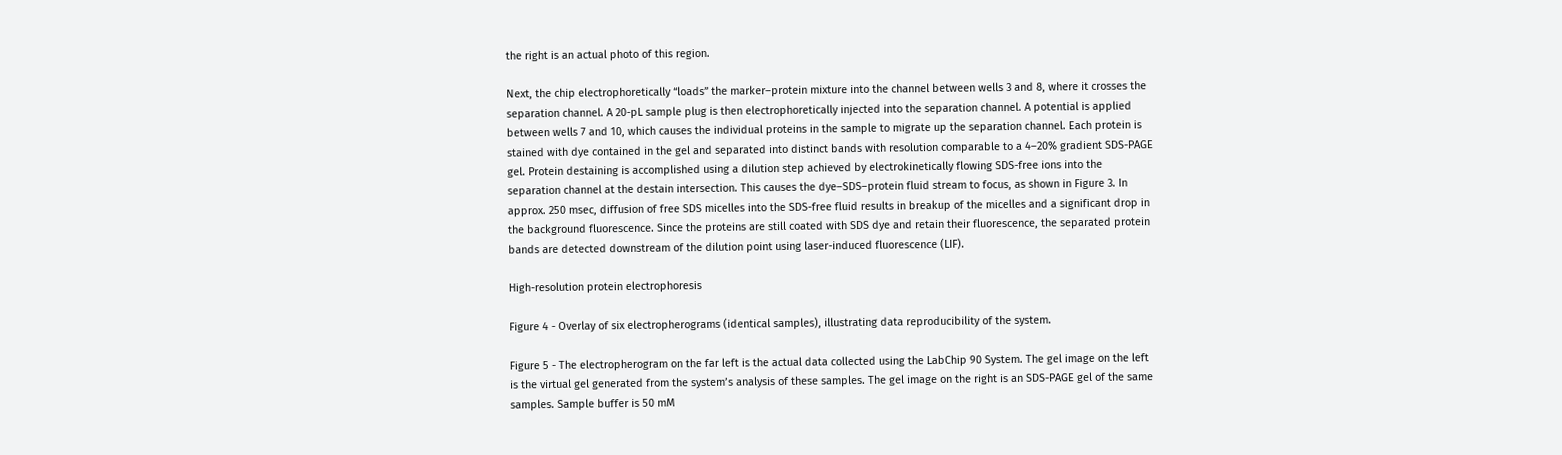the right is an actual photo of this region.

Next, the chip electrophoretically “loads” the marker–protein mixture into the channel between wells 3 and 8, where it crosses the separation channel. A 20-pL sample plug is then electrophoretically injected into the separation channel. A potential is applied between wells 7 and 10, which causes the individual proteins in the sample to migrate up the separation channel. Each protein is stained with dye contained in the gel and separated into distinct bands with resolution comparable to a 4–20% gradient SDS-PAGE gel. Protein destaining is accomplished using a dilution step achieved by electrokinetically flowing SDS-free ions into the separation channel at the destain intersection. This causes the dye–SDS–protein fluid stream to focus, as shown in Figure 3. In approx. 250 msec, diffusion of free SDS micelles into the SDS-free fluid results in breakup of the micelles and a significant drop in the background fluorescence. Since the proteins are still coated with SDS dye and retain their fluorescence, the separated protein bands are detected downstream of the dilution point using laser-induced fluorescence (LIF).

High-resolution protein electrophoresis

Figure 4 - Overlay of six electropherograms (identical samples), illustrating data reproducibility of the system.

Figure 5 - The electropherogram on the far left is the actual data collected using the LabChip 90 System. The gel image on the left is the virtual gel generated from the system’s analysis of these samples. The gel image on the right is an SDS-PAGE gel of the same samples. Sample buffer is 50 mM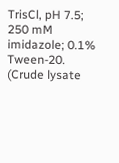TrisCl, pH 7.5; 250 mM imidazole; 0.1% Tween-20. (Crude lysate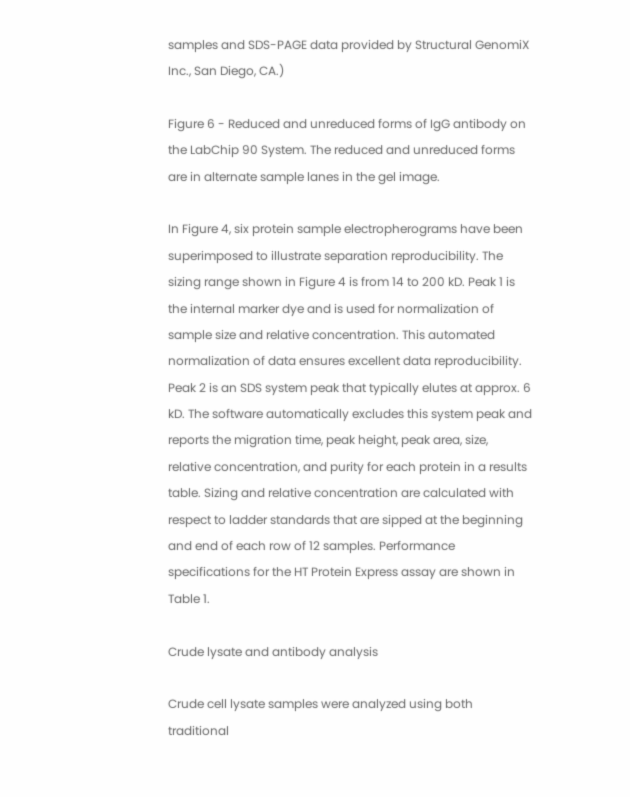samples and SDS-PAGE data provided by Structural GenomiX Inc., San Diego, CA.)

Figure 6 - Reduced and unreduced forms of IgG antibody on the LabChip 90 System. The reduced and unreduced forms are in alternate sample lanes in the gel image.

In Figure 4, six protein sample electropherograms have been superimposed to illustrate separation reproducibility. The sizing range shown in Figure 4 is from 14 to 200 kD. Peak 1 is the internal marker dye and is used for normalization of sample size and relative concentration. This automated normalization of data ensures excellent data reproducibility. Peak 2 is an SDS system peak that typically elutes at approx. 6 kD. The software automatically excludes this system peak and reports the migration time, peak height, peak area, size, relative concentration, and purity for each protein in a results table. Sizing and relative concentration are calculated with respect to ladder standards that are sipped at the beginning and end of each row of 12 samples. Performance specifications for the HT Protein Express assay are shown in Table 1.

Crude lysate and antibody analysis

Crude cell lysate samples were analyzed using both traditional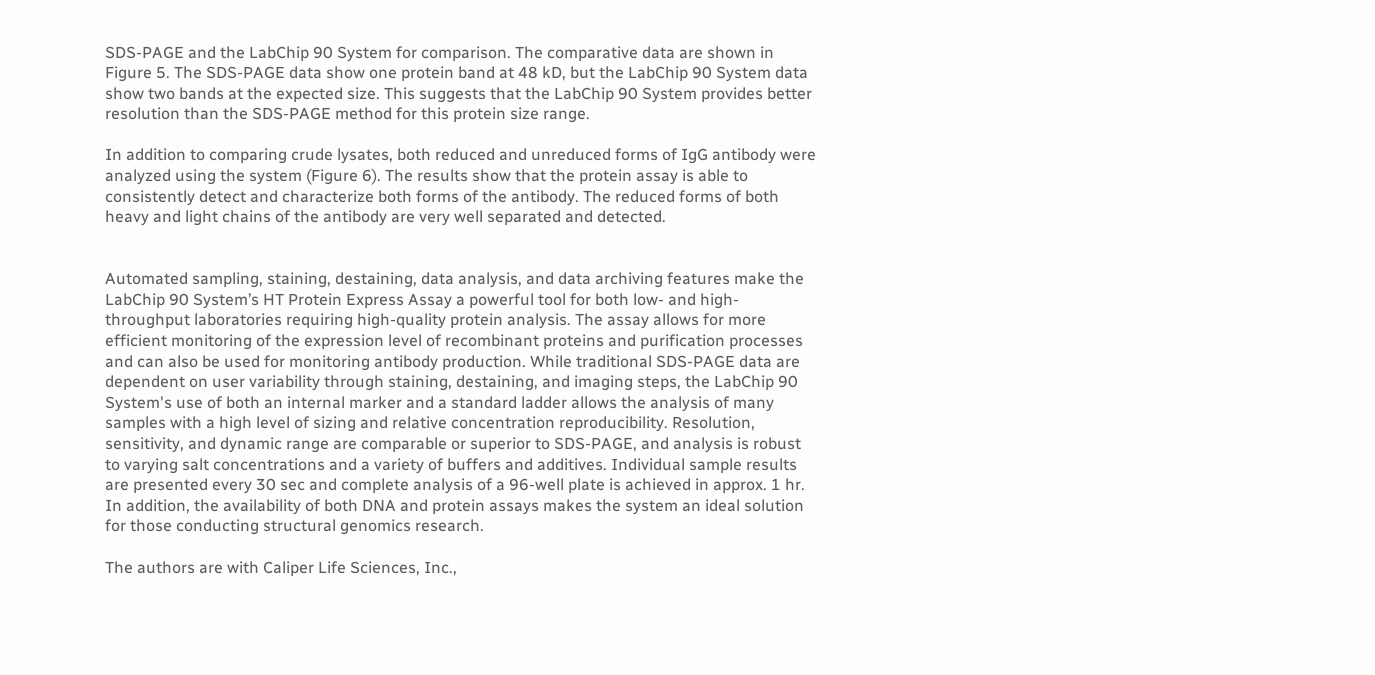SDS-PAGE and the LabChip 90 System for comparison. The comparative data are shown in Figure 5. The SDS-PAGE data show one protein band at 48 kD, but the LabChip 90 System data show two bands at the expected size. This suggests that the LabChip 90 System provides better resolution than the SDS-PAGE method for this protein size range.

In addition to comparing crude lysates, both reduced and unreduced forms of IgG antibody were analyzed using the system (Figure 6). The results show that the protein assay is able to consistently detect and characterize both forms of the antibody. The reduced forms of both heavy and light chains of the antibody are very well separated and detected.


Automated sampling, staining, destaining, data analysis, and data archiving features make the LabChip 90 System’s HT Protein Express Assay a powerful tool for both low- and high-throughput laboratories requiring high-quality protein analysis. The assay allows for more efficient monitoring of the expression level of recombinant proteins and purification processes and can also be used for monitoring antibody production. While traditional SDS-PAGE data are dependent on user variability through staining, destaining, and imaging steps, the LabChip 90 System's use of both an internal marker and a standard ladder allows the analysis of many samples with a high level of sizing and relative concentration reproducibility. Resolution, sensitivity, and dynamic range are comparable or superior to SDS-PAGE, and analysis is robust to varying salt concentrations and a variety of buffers and additives. Individual sample results are presented every 30 sec and complete analysis of a 96-well plate is achieved in approx. 1 hr. In addition, the availability of both DNA and protein assays makes the system an ideal solution for those conducting structural genomics research.

The authors are with Caliper Life Sciences, Inc.,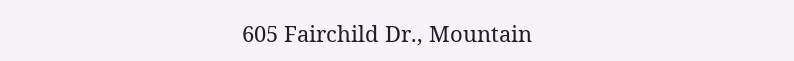605 Fairchild Dr., Mountain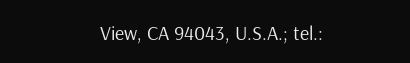View, CA 94043, U.S.A.; tel.: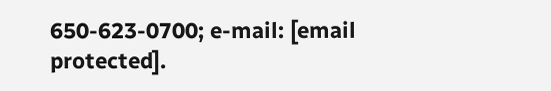650-623-0700; e-mail: [email protected].